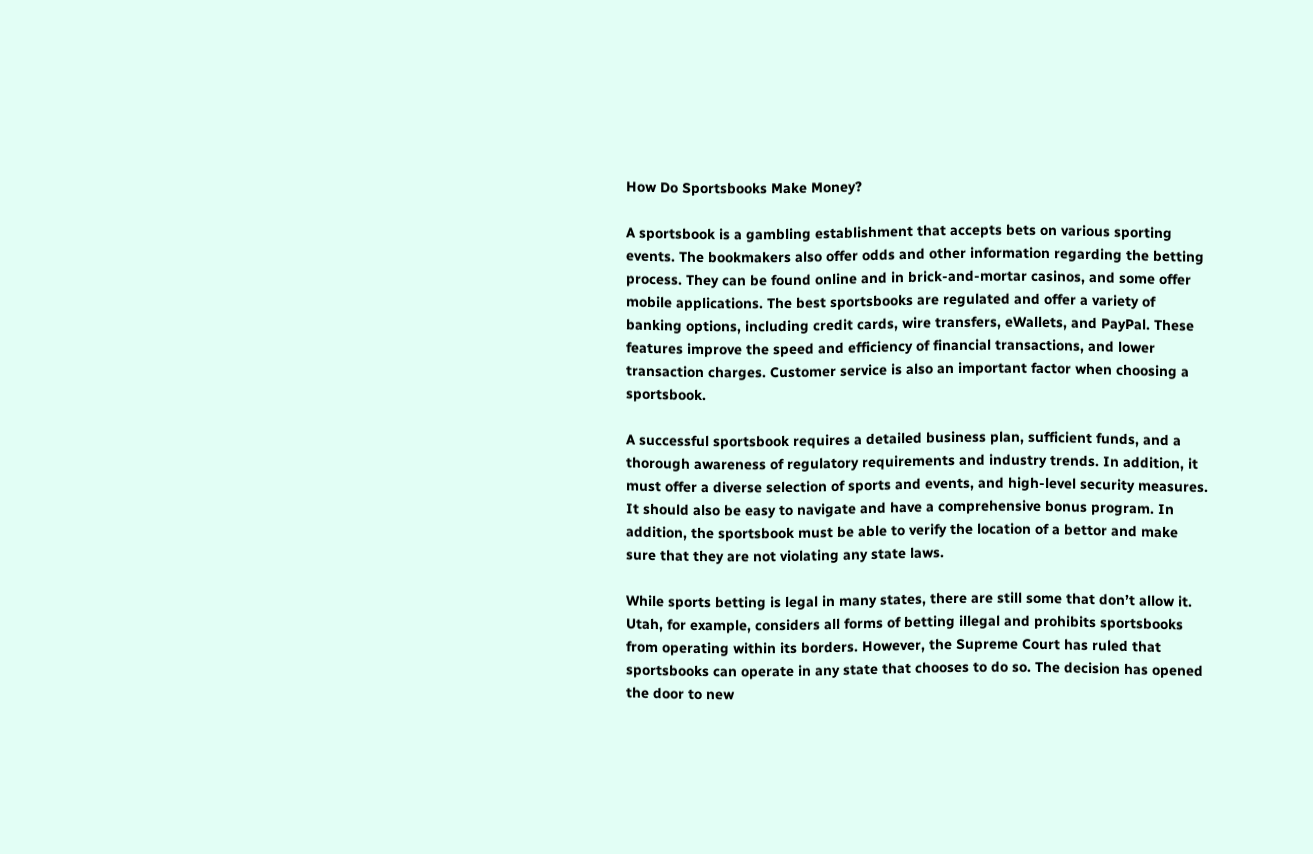How Do Sportsbooks Make Money?

A sportsbook is a gambling establishment that accepts bets on various sporting events. The bookmakers also offer odds and other information regarding the betting process. They can be found online and in brick-and-mortar casinos, and some offer mobile applications. The best sportsbooks are regulated and offer a variety of banking options, including credit cards, wire transfers, eWallets, and PayPal. These features improve the speed and efficiency of financial transactions, and lower transaction charges. Customer service is also an important factor when choosing a sportsbook.

A successful sportsbook requires a detailed business plan, sufficient funds, and a thorough awareness of regulatory requirements and industry trends. In addition, it must offer a diverse selection of sports and events, and high-level security measures. It should also be easy to navigate and have a comprehensive bonus program. In addition, the sportsbook must be able to verify the location of a bettor and make sure that they are not violating any state laws.

While sports betting is legal in many states, there are still some that don’t allow it. Utah, for example, considers all forms of betting illegal and prohibits sportsbooks from operating within its borders. However, the Supreme Court has ruled that sportsbooks can operate in any state that chooses to do so. The decision has opened the door to new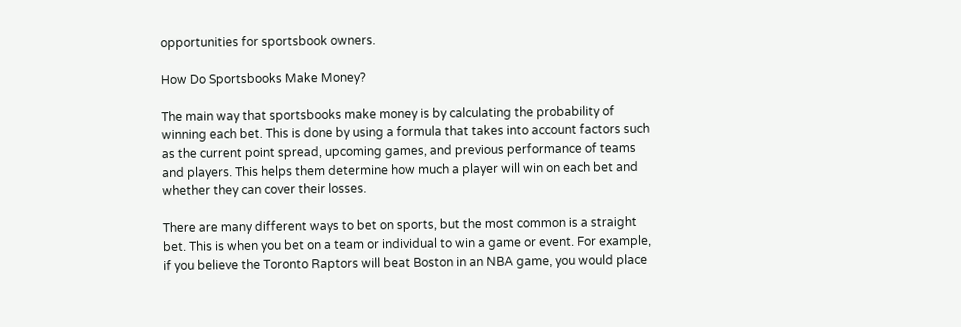opportunities for sportsbook owners.

How Do Sportsbooks Make Money?

The main way that sportsbooks make money is by calculating the probability of winning each bet. This is done by using a formula that takes into account factors such as the current point spread, upcoming games, and previous performance of teams and players. This helps them determine how much a player will win on each bet and whether they can cover their losses.

There are many different ways to bet on sports, but the most common is a straight bet. This is when you bet on a team or individual to win a game or event. For example, if you believe the Toronto Raptors will beat Boston in an NBA game, you would place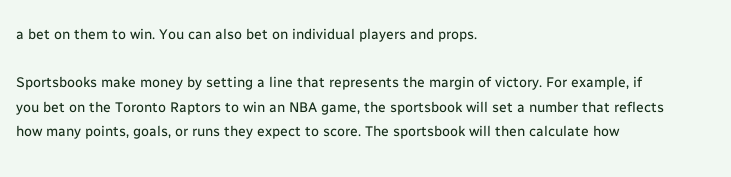a bet on them to win. You can also bet on individual players and props.

Sportsbooks make money by setting a line that represents the margin of victory. For example, if you bet on the Toronto Raptors to win an NBA game, the sportsbook will set a number that reflects how many points, goals, or runs they expect to score. The sportsbook will then calculate how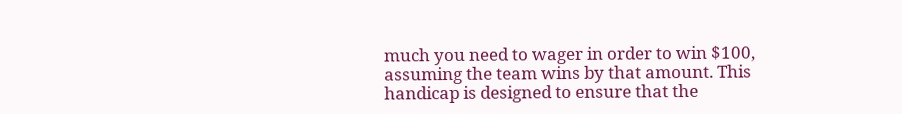much you need to wager in order to win $100, assuming the team wins by that amount. This handicap is designed to ensure that the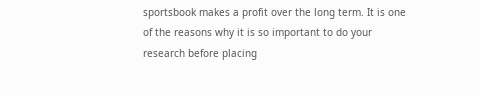sportsbook makes a profit over the long term. It is one of the reasons why it is so important to do your research before placing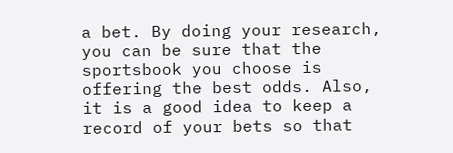a bet. By doing your research, you can be sure that the sportsbook you choose is offering the best odds. Also, it is a good idea to keep a record of your bets so that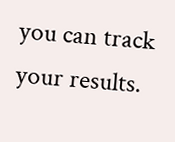you can track your results.